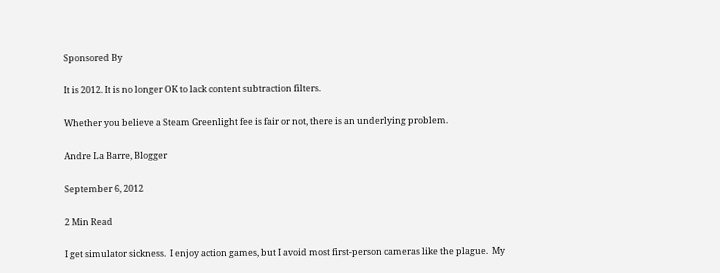Sponsored By

It is 2012. It is no longer OK to lack content subtraction filters.

Whether you believe a Steam Greenlight fee is fair or not, there is an underlying problem.

Andre La Barre, Blogger

September 6, 2012

2 Min Read

I get simulator sickness.  I enjoy action games, but I avoid most first-person cameras like the plague.  My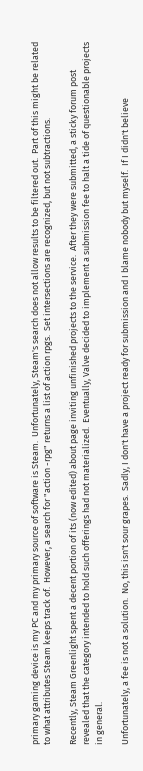primary gaming device is my PC and my primary source of software is Steam.  Unfortunately, Steam's search does not allow results to be filtered out.  Part of this might be related to what attributes Steam keeps track of.  However, a search for "action -rpg" returns a list of action rpgs.  Set intersections are recognized, but not subtractions.

Recently, Steam Greenlight spent a decent portion of its (now edited) about page inviting unfinished projects to the service.  After they were submitted, a sticky forum post revealed that the category intended to hold such offerings had not materialized.  Eventually, Valve decided to implement a submission fee to halt a tide of questionable projects in general.

Unfortunately, a fee is not a solution.  No, this isn't sour grapes.  Sadly, I don't have a project ready for submission and I blame nobody but myself.  If I didn't believe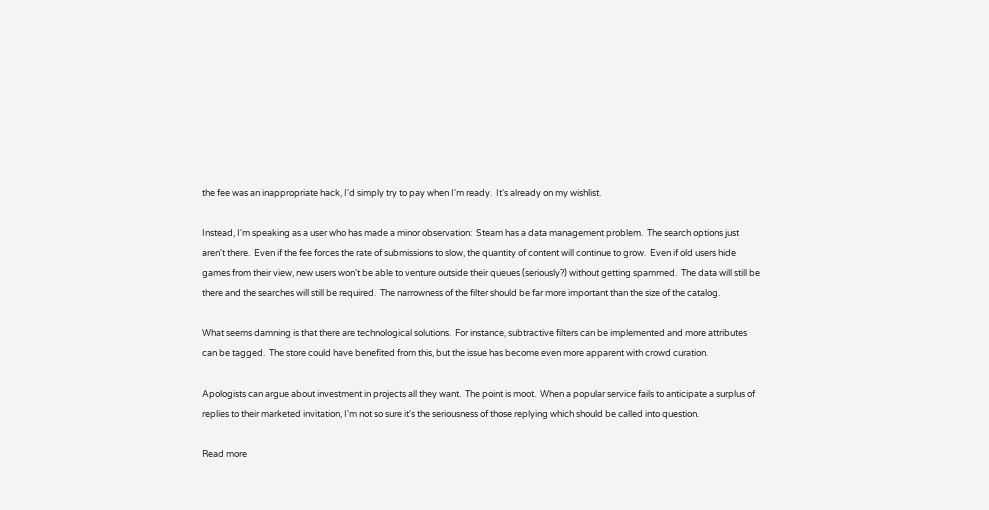the fee was an inappropriate hack, I'd simply try to pay when I'm ready.  It's already on my wishlist.

Instead, I'm speaking as a user who has made a minor observation:  Steam has a data management problem.  The search options just aren't there.  Even if the fee forces the rate of submissions to slow, the quantity of content will continue to grow.  Even if old users hide games from their view, new users won't be able to venture outside their queues (seriously?) without getting spammed.  The data will still be there and the searches will still be required.  The narrowness of the filter should be far more important than the size of the catalog.

What seems damning is that there are technological solutions.  For instance, subtractive filters can be implemented and more attributes can be tagged.  The store could have benefited from this, but the issue has become even more apparent with crowd curation.

Apologists can argue about investment in projects all they want.  The point is moot.  When a popular service fails to anticipate a surplus of replies to their marketed invitation, I'm not so sure it's the seriousness of those replying which should be called into question.

Read more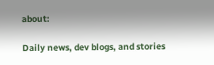about:

Daily news, dev blogs, and stories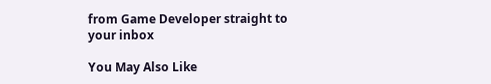from Game Developer straight to your inbox

You May Also Like